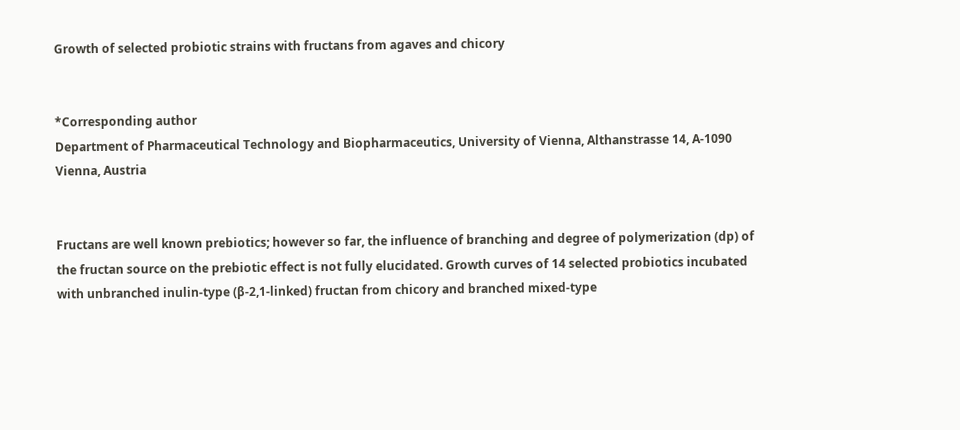Growth of selected probiotic strains with fructans from agaves and chicory


*Corresponding author
Department of Pharmaceutical Technology and Biopharmaceutics, University of Vienna, Althanstrasse 14, A-1090 Vienna, Austria


Fructans are well known prebiotics; however so far, the influence of branching and degree of polymerization (dp) of the fructan source on the prebiotic effect is not fully elucidated. Growth curves of 14 selected probiotics incubated with unbranched inulin-type (β-2,1-linked) fructan from chicory and branched mixed-type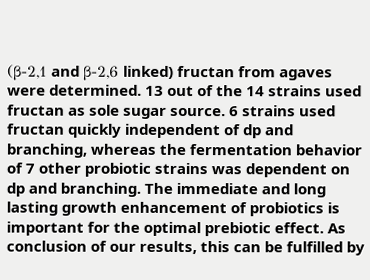(β-2,1 and β-2,6 linked) fructan from agaves were determined. 13 out of the 14 strains used fructan as sole sugar source. 6 strains used fructan quickly independent of dp and branching, whereas the fermentation behavior of 7 other probiotic strains was dependent on dp and branching. The immediate and long lasting growth enhancement of probiotics is important for the optimal prebiotic effect. As conclusion of our results, this can be fulfilled by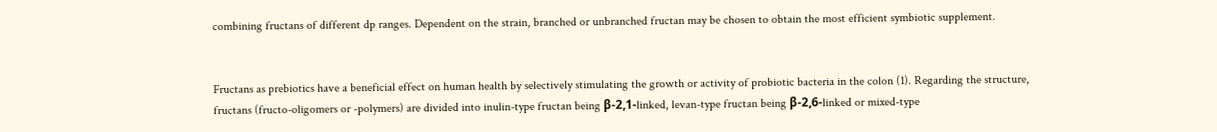combining fructans of different dp ranges. Dependent on the strain, branched or unbranched fructan may be chosen to obtain the most efficient symbiotic supplement.


Fructans as prebiotics have a beneficial effect on human health by selectively stimulating the growth or activity of probiotic bacteria in the colon (1). Regarding the structure, fructans (fructo-oligomers or -polymers) are divided into inulin-type fructan being β-2,1-linked, levan-type fructan being β-2,6-linked or mixed-type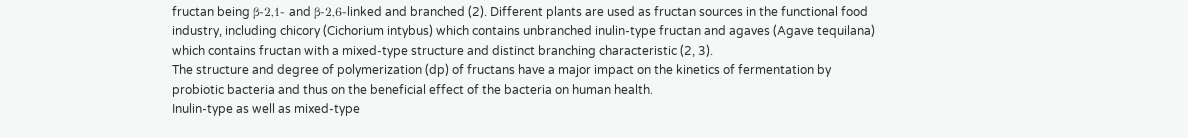fructan being β-2,1- and β-2,6-linked and branched (2). Different plants are used as fructan sources in the functional food industry, including chicory (Cichorium intybus) which contains unbranched inulin-type fructan and agaves (Agave tequilana) which contains fructan with a mixed-type structure and distinct branching characteristic (2, 3).
The structure and degree of polymerization (dp) of fructans have a major impact on the kinetics of fermentation by probiotic bacteria and thus on the beneficial effect of the bacteria on human health.
Inulin-type as well as mixed-type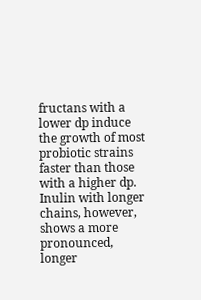fructans with a lower dp induce the growth of most probiotic strains faster than those with a higher dp. Inulin with longer chains, however, shows a more pronounced, longer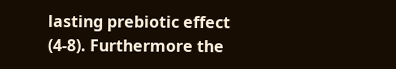lasting prebiotic effect (4-8). Furthermore the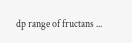dp range of fructans ...